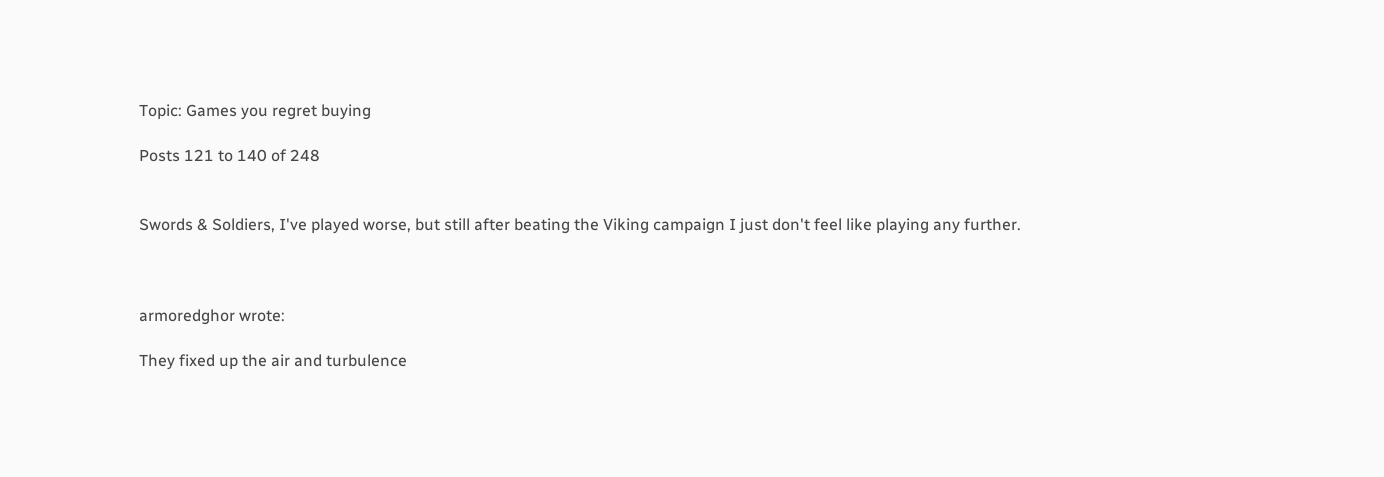Topic: Games you regret buying

Posts 121 to 140 of 248


Swords & Soldiers, I've played worse, but still after beating the Viking campaign I just don't feel like playing any further.



armoredghor wrote:

They fixed up the air and turbulence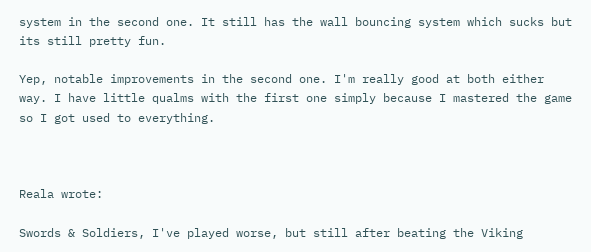system in the second one. It still has the wall bouncing system which sucks but its still pretty fun.

Yep, notable improvements in the second one. I'm really good at both either way. I have little qualms with the first one simply because I mastered the game so I got used to everything.



Reala wrote:

Swords & Soldiers, I've played worse, but still after beating the Viking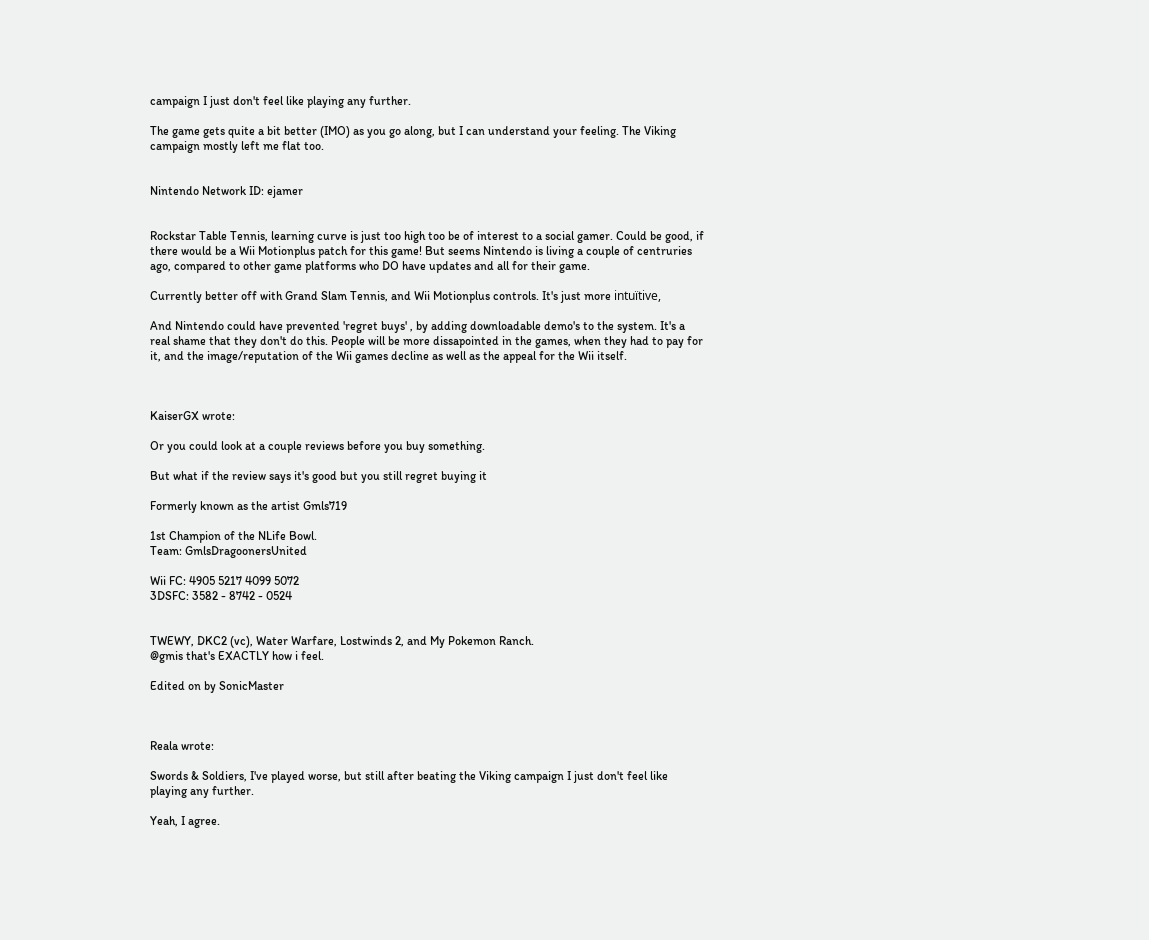campaign I just don't feel like playing any further.

The game gets quite a bit better (IMO) as you go along, but I can understand your feeling. The Viking campaign mostly left me flat too.


Nintendo Network ID: ejamer


Rockstar Table Tennis, learning curve is just too high too be of interest to a social gamer. Could be good, if there would be a Wii Motionplus patch for this game! But seems Nintendo is living a couple of centruries ago, compared to other game platforms who DO have updates and all for their game.

Currently better off with Grand Slam Tennis, and Wii Motionplus controls. It's just more intuïtive,

And Nintendo could have prevented 'regret buys' , by adding downloadable demo's to the system. It's a real shame that they don't do this. People will be more dissapointed in the games, when they had to pay for it, and the image/reputation of the Wii games decline as well as the appeal for the Wii itself.



KaiserGX wrote:

Or you could look at a couple reviews before you buy something.

But what if the review says it's good but you still regret buying it

Formerly known as the artist Gmls719

1st Champion of the NLife Bowl.
Team: GmlsDragoonersUnited

Wii FC: 4905 5217 4099 5072
3DSFC: 3582 - 8742 - 0524


TWEWY, DKC2 (vc), Water Warfare, Lostwinds 2, and My Pokemon Ranch.
@gmis that's EXACTLY how i feel.

Edited on by SonicMaster



Reala wrote:

Swords & Soldiers, I've played worse, but still after beating the Viking campaign I just don't feel like playing any further.

Yeah, I agree.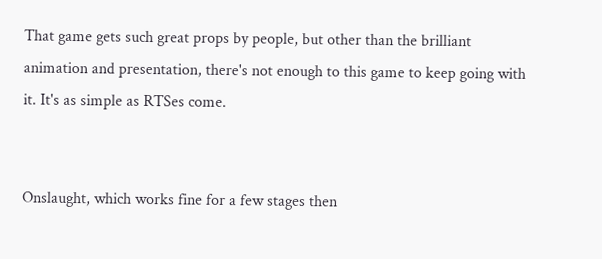That game gets such great props by people, but other than the brilliant animation and presentation, there's not enough to this game to keep going with it. It's as simple as RTSes come.


Onslaught, which works fine for a few stages then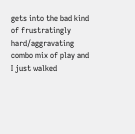gets into the bad kind of frustratingly hard/aggravating combo mix of play and I just walked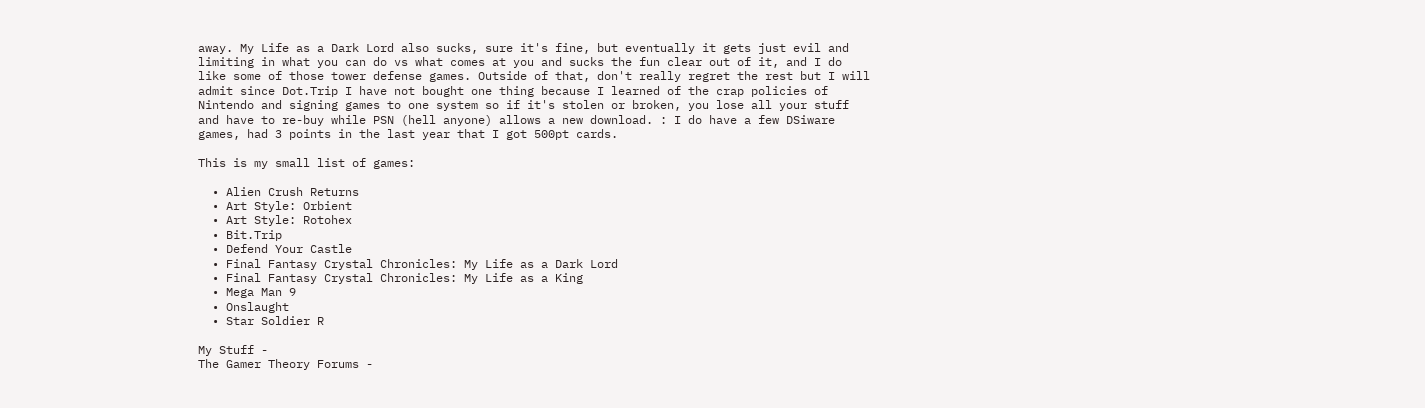away. My Life as a Dark Lord also sucks, sure it's fine, but eventually it gets just evil and limiting in what you can do vs what comes at you and sucks the fun clear out of it, and I do like some of those tower defense games. Outside of that, don't really regret the rest but I will admit since Dot.Trip I have not bought one thing because I learned of the crap policies of Nintendo and signing games to one system so if it's stolen or broken, you lose all your stuff and have to re-buy while PSN (hell anyone) allows a new download. : I do have a few DSiware games, had 3 points in the last year that I got 500pt cards.

This is my small list of games:

  • Alien Crush Returns
  • Art Style: Orbient
  • Art Style: Rotohex
  • Bit.Trip
  • Defend Your Castle
  • Final Fantasy Crystal Chronicles: My Life as a Dark Lord
  • Final Fantasy Crystal Chronicles: My Life as a King
  • Mega Man 9
  • Onslaught
  • Star Soldier R

My Stuff -
The Gamer Theory Forums -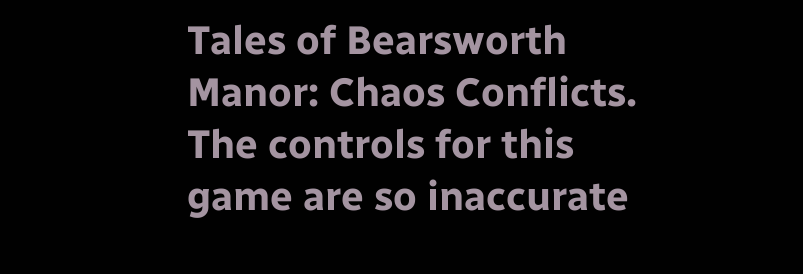Tales of Bearsworth Manor: Chaos Conflicts. The controls for this game are so inaccurate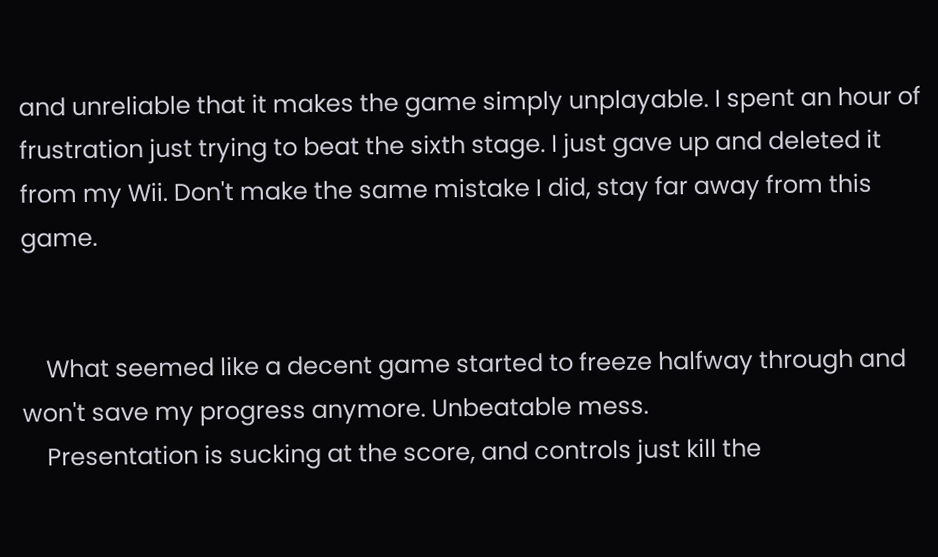and unreliable that it makes the game simply unplayable. I spent an hour of frustration just trying to beat the sixth stage. I just gave up and deleted it from my Wii. Don't make the same mistake I did, stay far away from this game.


    What seemed like a decent game started to freeze halfway through and won't save my progress anymore. Unbeatable mess.
    Presentation is sucking at the score, and controls just kill the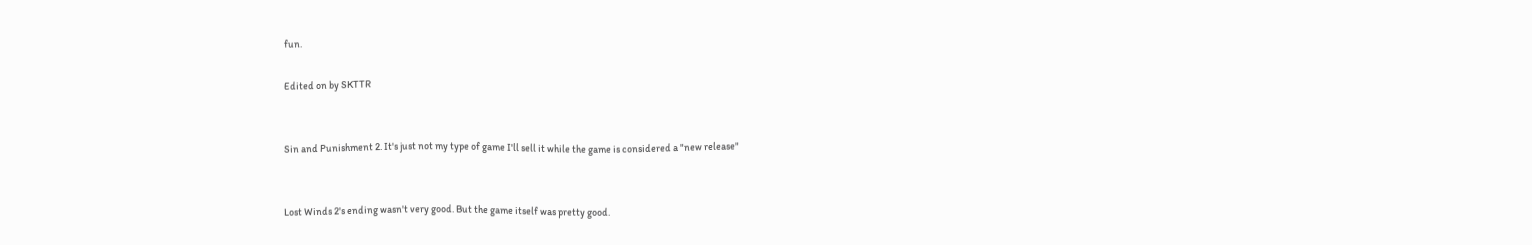fun.

Edited on by SKTTR


Sin and Punishment 2. It's just not my type of game I'll sell it while the game is considered a "new release"


Lost Winds 2's ending wasn't very good. But the game itself was pretty good.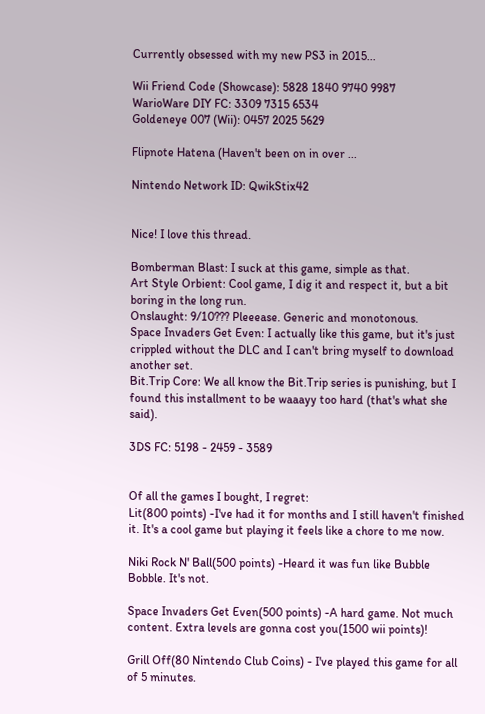Currently obsessed with my new PS3 in 2015...

Wii Friend Code (Showcase): 5828 1840 9740 9987
WarioWare DIY FC: 3309 7315 6534
Goldeneye 007 (Wii): 0457 2025 5629

Flipnote Hatena (Haven't been on in over ...

Nintendo Network ID: QwikStix42


Nice! I love this thread.

Bomberman Blast: I suck at this game, simple as that.
Art Style Orbient: Cool game, I dig it and respect it, but a bit boring in the long run.
Onslaught: 9/10??? Pleeease. Generic and monotonous.
Space Invaders Get Even: I actually like this game, but it's just crippled without the DLC and I can't bring myself to download another set.
Bit.Trip Core: We all know the Bit.Trip series is punishing, but I found this installment to be waaayy too hard (that's what she said).

3DS FC: 5198 - 2459 - 3589


Of all the games I bought, I regret:
Lit(800 points) -I've had it for months and I still haven't finished it. It's a cool game but playing it feels like a chore to me now.

Niki Rock N' Ball(500 points) -Heard it was fun like Bubble Bobble. It's not.

Space Invaders Get Even(500 points) -A hard game. Not much content. Extra levels are gonna cost you(1500 wii points)!

Grill Off(80 Nintendo Club Coins) - I've played this game for all of 5 minutes.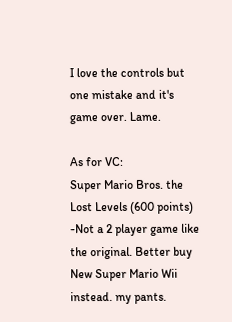I love the controls but one mistake and it's game over. Lame.

As for VC:
Super Mario Bros. the Lost Levels (600 points) -Not a 2 player game like the original. Better buy New Super Mario Wii instead. my pants.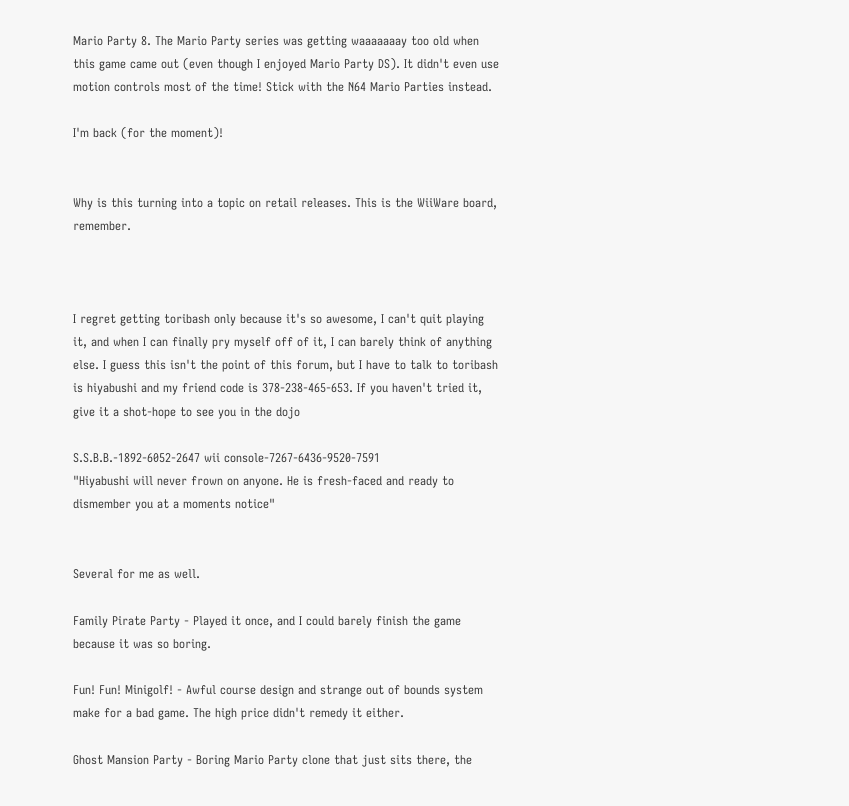Mario Party 8. The Mario Party series was getting waaaaaaay too old when this game came out (even though I enjoyed Mario Party DS). It didn't even use motion controls most of the time! Stick with the N64 Mario Parties instead.

I'm back (for the moment)!


Why is this turning into a topic on retail releases. This is the WiiWare board, remember.



I regret getting toribash only because it's so awesome, I can't quit playing it, and when I can finally pry myself off of it, I can barely think of anything else. I guess this isn't the point of this forum, but I have to talk to toribash is hiyabushi and my friend code is 378-238-465-653. If you haven't tried it, give it a shot-hope to see you in the dojo

S.S.B.B.-1892-6052-2647 wii console-7267-6436-9520-7591
"Hiyabushi will never frown on anyone. He is fresh-faced and ready to dismember you at a moments notice"


Several for me as well.

Family Pirate Party - Played it once, and I could barely finish the game because it was so boring.

Fun! Fun! Minigolf! - Awful course design and strange out of bounds system make for a bad game. The high price didn't remedy it either.

Ghost Mansion Party - Boring Mario Party clone that just sits there, the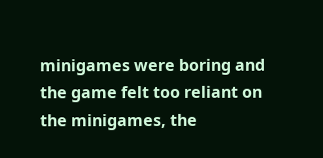minigames were boring and the game felt too reliant on the minigames, the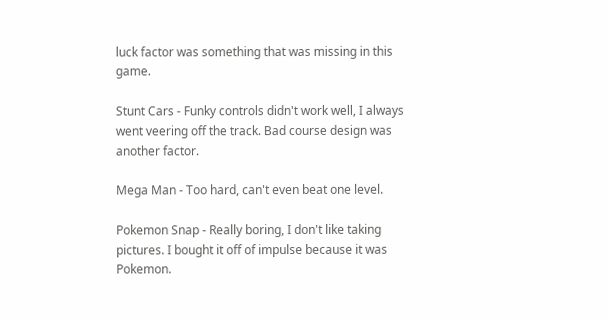luck factor was something that was missing in this game.

Stunt Cars - Funky controls didn't work well, I always went veering off the track. Bad course design was another factor.

Mega Man - Too hard, can't even beat one level.

Pokemon Snap - Really boring, I don't like taking pictures. I bought it off of impulse because it was Pokemon.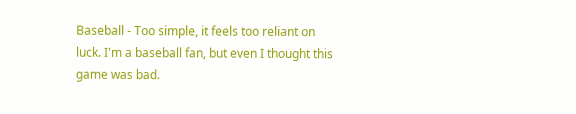Baseball - Too simple, it feels too reliant on luck. I'm a baseball fan, but even I thought this game was bad.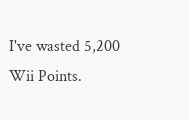I've wasted 5,200 Wii Points.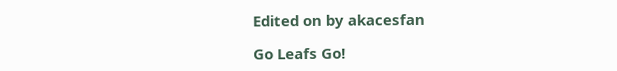Edited on by akacesfan

Go Leafs Go!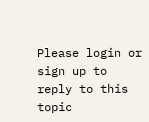Please login or sign up to reply to this topic